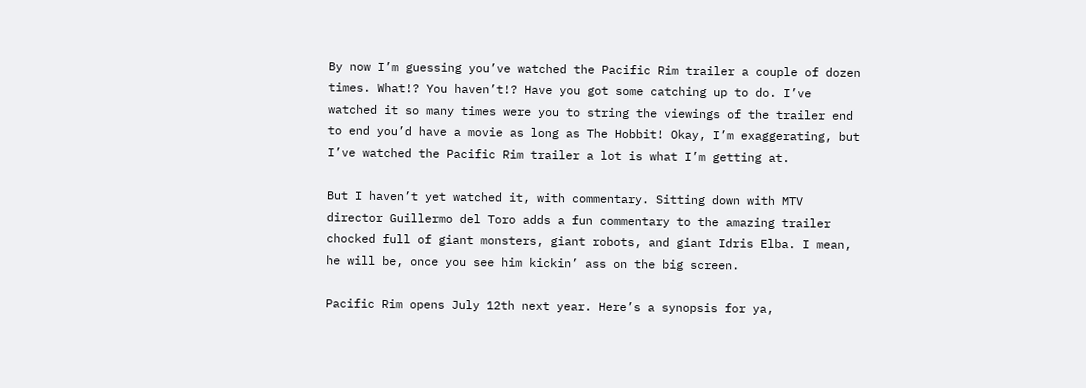By now I’m guessing you’ve watched the Pacific Rim trailer a couple of dozen times. What!? You haven’t!? Have you got some catching up to do. I’ve watched it so many times were you to string the viewings of the trailer end to end you’d have a movie as long as The Hobbit! Okay, I’m exaggerating, but I’ve watched the Pacific Rim trailer a lot is what I’m getting at.

But I haven’t yet watched it, with commentary. Sitting down with MTV director Guillermo del Toro adds a fun commentary to the amazing trailer chocked full of giant monsters, giant robots, and giant Idris Elba. I mean, he will be, once you see him kickin’ ass on the big screen.

Pacific Rim opens July 12th next year. Here’s a synopsis for ya,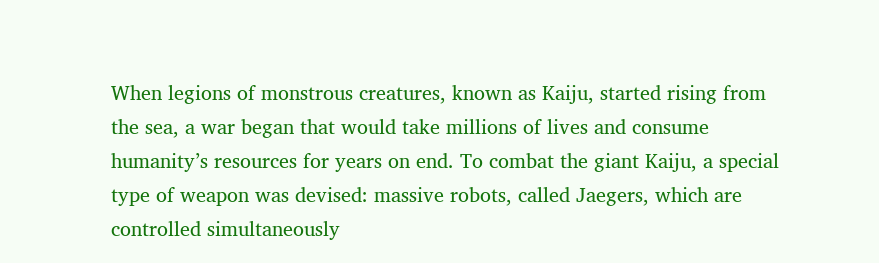When legions of monstrous creatures, known as Kaiju, started rising from the sea, a war began that would take millions of lives and consume humanity’s resources for years on end. To combat the giant Kaiju, a special type of weapon was devised: massive robots, called Jaegers, which are controlled simultaneously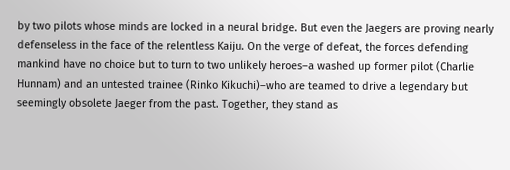by two pilots whose minds are locked in a neural bridge. But even the Jaegers are proving nearly defenseless in the face of the relentless Kaiju. On the verge of defeat, the forces defending mankind have no choice but to turn to two unlikely heroes–a washed up former pilot (Charlie Hunnam) and an untested trainee (Rinko Kikuchi)–who are teamed to drive a legendary but seemingly obsolete Jaeger from the past. Together, they stand as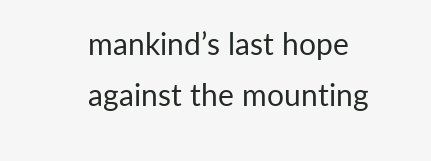mankind’s last hope against the mounting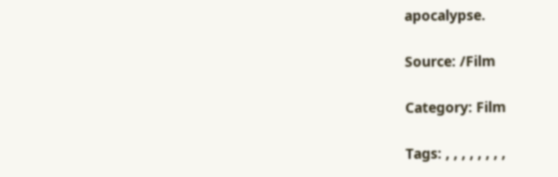apocalypse.

Source: /Film

Category: Film

Tags: , , , , , , , ,